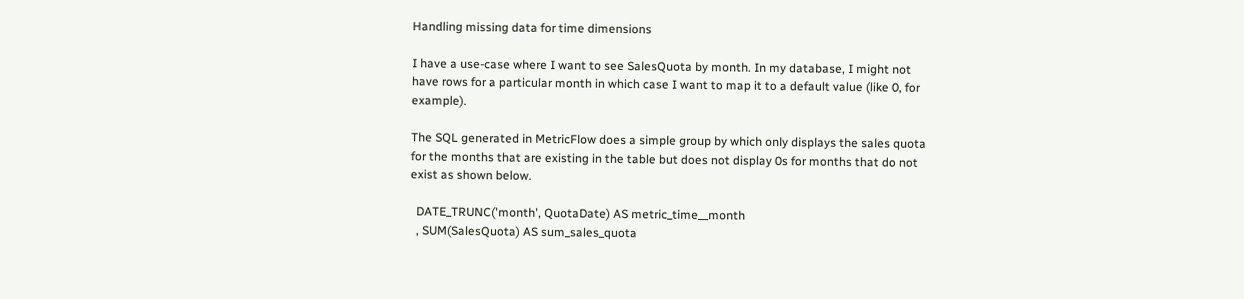Handling missing data for time dimensions

I have a use-case where I want to see SalesQuota by month. In my database, I might not have rows for a particular month in which case I want to map it to a default value (like 0, for example).

The SQL generated in MetricFlow does a simple group by which only displays the sales quota for the months that are existing in the table but does not display 0s for months that do not exist as shown below.

  DATE_TRUNC('month', QuotaDate) AS metric_time__month
  , SUM(SalesQuota) AS sum_sales_quota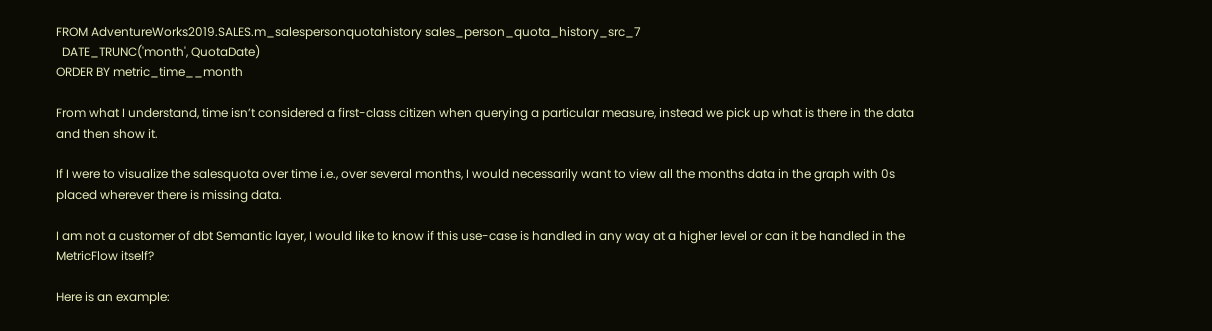FROM AdventureWorks2019.SALES.m_salespersonquotahistory sales_person_quota_history_src_7
  DATE_TRUNC('month', QuotaDate)
ORDER BY metric_time__month

From what I understand, time isn’t considered a first-class citizen when querying a particular measure, instead we pick up what is there in the data and then show it.

If I were to visualize the salesquota over time i.e., over several months, I would necessarily want to view all the months data in the graph with 0s placed wherever there is missing data.

I am not a customer of dbt Semantic layer, I would like to know if this use-case is handled in any way at a higher level or can it be handled in the MetricFlow itself?

Here is an example: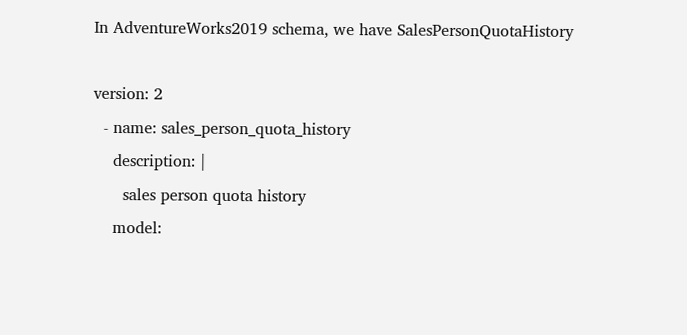In AdventureWorks2019 schema, we have SalesPersonQuotaHistory

version: 2
  - name: sales_person_quota_history
    description: |
      sales person quota history
    model: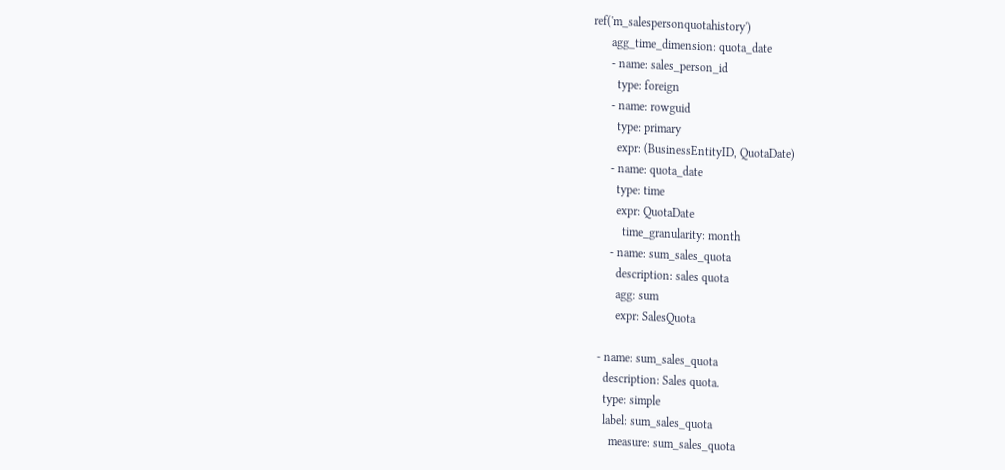ref('m_salespersonquotahistory')
      agg_time_dimension: quota_date
      - name: sales_person_id
        type: foreign
      - name: rowguid
        type: primary
        expr: (BusinessEntityID, QuotaDate)
      - name: quota_date
        type: time
        expr: QuotaDate
          time_granularity: month
      - name: sum_sales_quota
        description: sales quota
        agg: sum
        expr: SalesQuota

  - name: sum_sales_quota
    description: Sales quota.
    type: simple
    label: sum_sales_quota
      measure: sum_sales_quota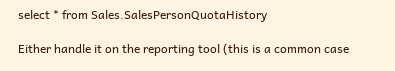select * from Sales.SalesPersonQuotaHistory

Either handle it on the reporting tool (this is a common case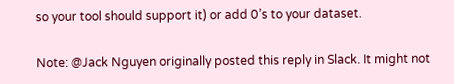so your tool should support it) or add 0’s to your dataset.

Note: @Jack Nguyen originally posted this reply in Slack. It might not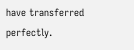have transferred perfectly.